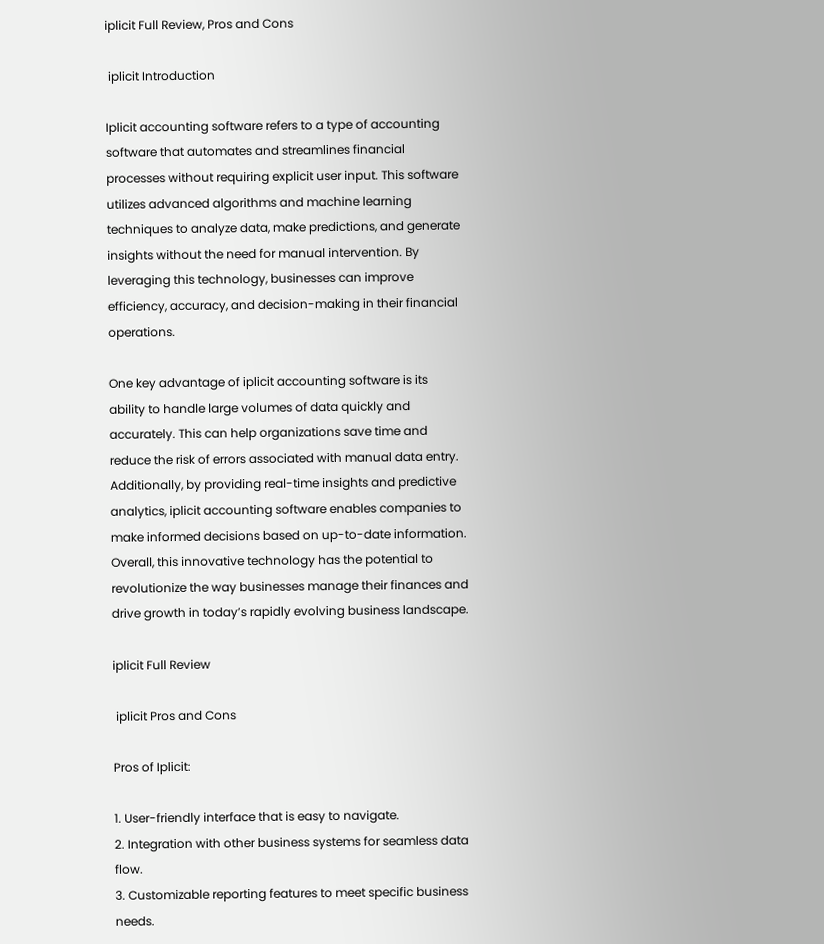iplicit Full Review, Pros and Cons

 iplicit Introduction

Iplicit accounting software refers to a type of accounting software that automates and streamlines financial processes without requiring explicit user input. This software utilizes advanced algorithms and machine learning techniques to analyze data, make predictions, and generate insights without the need for manual intervention. By leveraging this technology, businesses can improve efficiency, accuracy, and decision-making in their financial operations.

One key advantage of iplicit accounting software is its ability to handle large volumes of data quickly and accurately. This can help organizations save time and reduce the risk of errors associated with manual data entry. Additionally, by providing real-time insights and predictive analytics, iplicit accounting software enables companies to make informed decisions based on up-to-date information. Overall, this innovative technology has the potential to revolutionize the way businesses manage their finances and drive growth in today’s rapidly evolving business landscape.

iplicit Full Review

 iplicit Pros and Cons

Pros of Iplicit:

1. User-friendly interface that is easy to navigate.
2. Integration with other business systems for seamless data flow.
3. Customizable reporting features to meet specific business needs.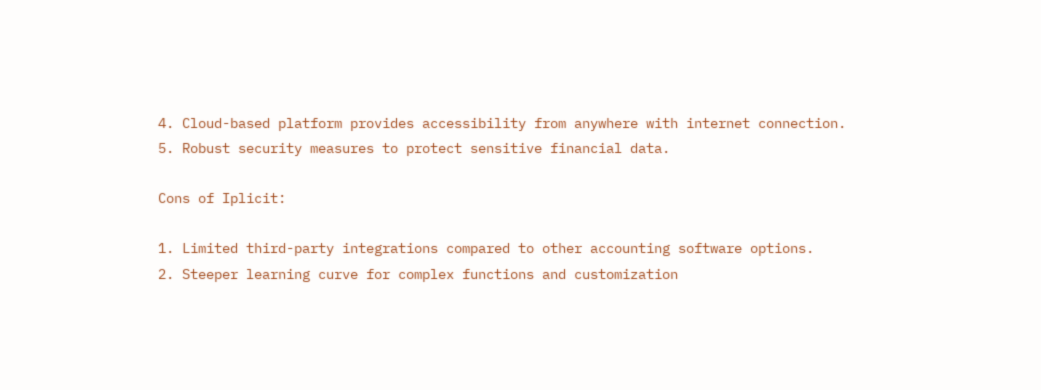4. Cloud-based platform provides accessibility from anywhere with internet connection.
5. Robust security measures to protect sensitive financial data.

Cons of Iplicit:

1. Limited third-party integrations compared to other accounting software options.
2. Steeper learning curve for complex functions and customization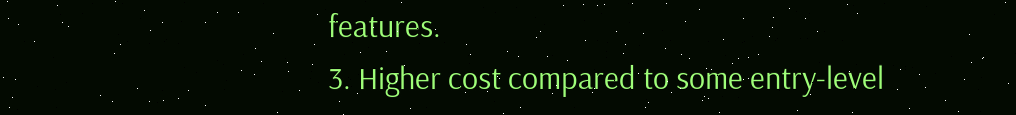features.
3. Higher cost compared to some entry-level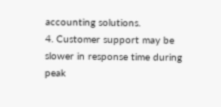accounting solutions.
4. Customer support may be slower in response time during peak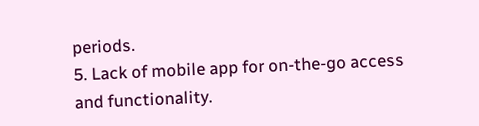periods.
5. Lack of mobile app for on-the-go access and functionality.